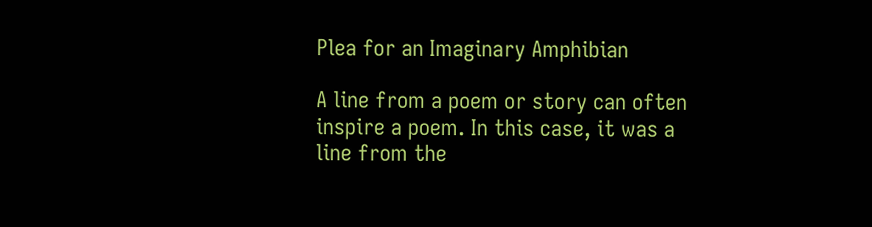Plea for an Imaginary Amphibian

A line from a poem or story can often inspire a poem. In this case, it was a line from the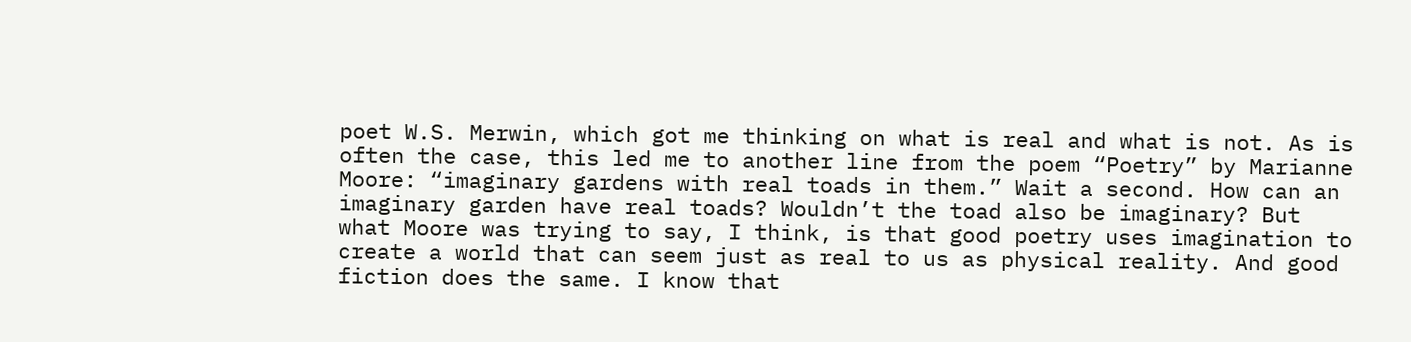poet W.S. Merwin, which got me thinking on what is real and what is not. As is often the case, this led me to another line from the poem “Poetry” by Marianne Moore: “imaginary gardens with real toads in them.” Wait a second. How can an imaginary garden have real toads? Wouldn’t the toad also be imaginary? But what Moore was trying to say, I think, is that good poetry uses imagination to create a world that can seem just as real to us as physical reality. And good fiction does the same. I know that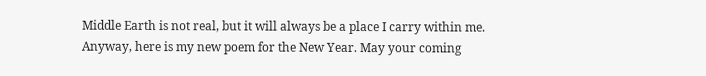Middle Earth is not real, but it will always be a place I carry within me. Anyway, here is my new poem for the New Year. May your coming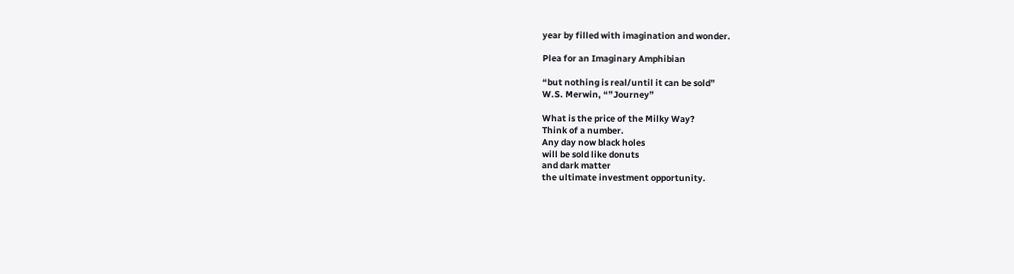year by filled with imagination and wonder.

Plea for an Imaginary Amphibian

“but nothing is real/until it can be sold”
W.S. Merwin, “”Journey”

What is the price of the Milky Way?
Think of a number.
Any day now black holes
will be sold like donuts
and dark matter
the ultimate investment opportunity.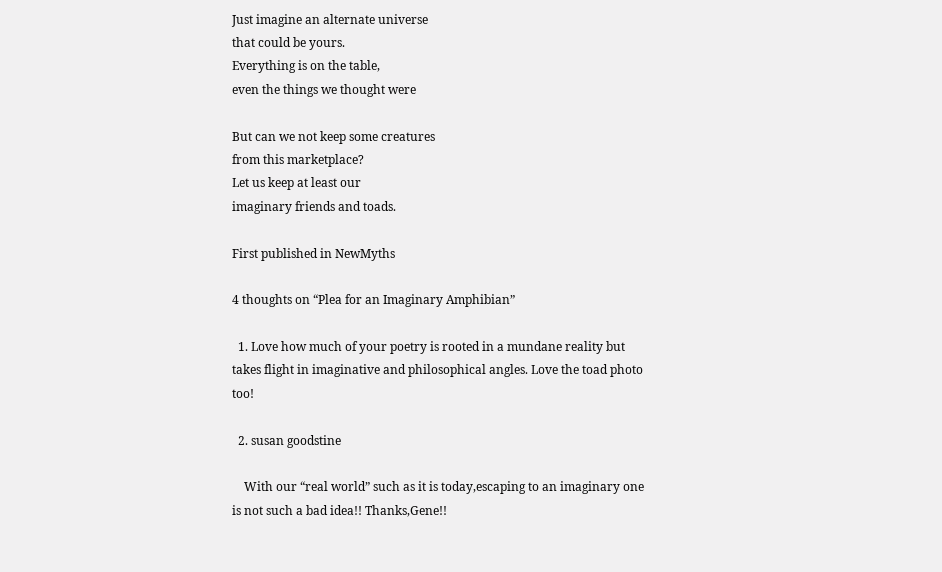Just imagine an alternate universe
that could be yours.
Everything is on the table,
even the things we thought were

But can we not keep some creatures
from this marketplace?
Let us keep at least our
imaginary friends and toads.

First published in NewMyths

4 thoughts on “Plea for an Imaginary Amphibian”

  1. Love how much of your poetry is rooted in a mundane reality but takes flight in imaginative and philosophical angles. Love the toad photo too!

  2. susan goodstine

    With our “real world” such as it is today,escaping to an imaginary one is not such a bad idea!! Thanks,Gene!!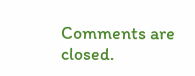Comments are closed.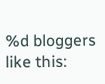%d bloggers like this: